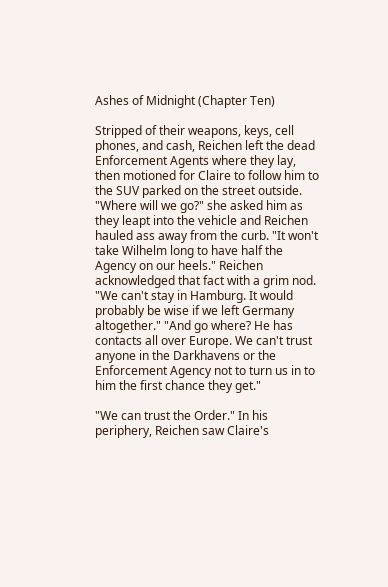Ashes of Midnight (Chapter Ten)

Stripped of their weapons, keys, cell phones, and cash, Reichen left the dead Enforcement Agents where they lay, then motioned for Claire to follow him to the SUV parked on the street outside. "Where will we go?" she asked him as they leapt into the vehicle and Reichen hauled ass away from the curb. "It won't take Wilhelm long to have half the Agency on our heels." Reichen acknowledged that fact with a grim nod. "We can't stay in Hamburg. It would probably be wise if we left Germany altogether." "And go where? He has contacts all over Europe. We can't trust anyone in the Darkhavens or the Enforcement Agency not to turn us in to him the first chance they get."

"We can trust the Order." In his periphery, Reichen saw Claire's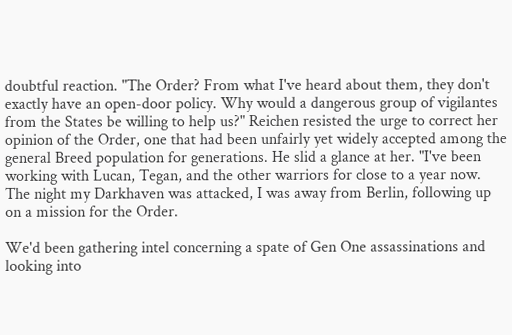doubtful reaction. "The Order? From what I've heard about them, they don't exactly have an open-door policy. Why would a dangerous group of vigilantes from the States be willing to help us?" Reichen resisted the urge to correct her opinion of the Order, one that had been unfairly yet widely accepted among the general Breed population for generations. He slid a glance at her. "I've been working with Lucan, Tegan, and the other warriors for close to a year now. The night my Darkhaven was attacked, I was away from Berlin, following up on a mission for the Order.

We'd been gathering intel concerning a spate of Gen One assassinations and looking into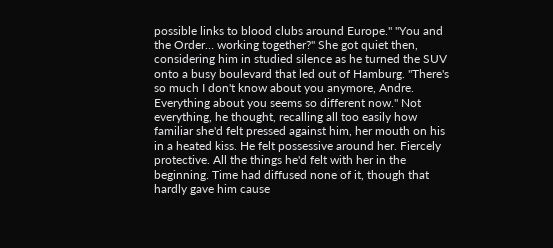possible links to blood clubs around Europe." "You and the Order… working together?" She got quiet then, considering him in studied silence as he turned the SUV onto a busy boulevard that led out of Hamburg. "There's so much I don't know about you anymore, Andre. Everything about you seems so different now." Not everything, he thought, recalling all too easily how familiar she'd felt pressed against him, her mouth on his in a heated kiss. He felt possessive around her. Fiercely protective. All the things he'd felt with her in the beginning. Time had diffused none of it, though that hardly gave him cause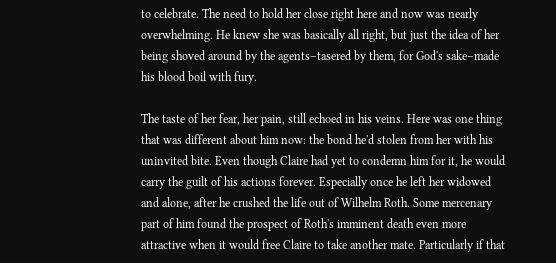to celebrate. The need to hold her close right here and now was nearly overwhelming. He knew she was basically all right, but just the idea of her being shoved around by the agents–tasered by them, for God's sake–made his blood boil with fury.

The taste of her fear, her pain, still echoed in his veins. Here was one thing that was different about him now: the bond he'd stolen from her with his uninvited bite. Even though Claire had yet to condemn him for it, he would carry the guilt of his actions forever. Especially once he left her widowed and alone, after he crushed the life out of Wilhelm Roth. Some mercenary part of him found the prospect of Roth's imminent death even more attractive when it would free Claire to take another mate. Particularly if that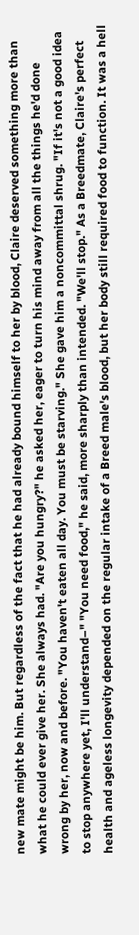new mate might be him. But regardless of the fact that he had already bound himself to her by blood, Claire deserved something more than what he could ever give her. She always had. "Are you hungry?" he asked her, eager to turn his mind away from all the things he'd done wrong by her, now and before. "You haven't eaten all day. You must be starving." She gave him a noncommittal shrug. "If it's not a good idea to stop anywhere yet, I'll understand–" "You need food," he said, more sharply than intended. "We'll stop." As a Breedmate, Claire's perfect health and ageless longevity depended on the regular intake of a Breed male's blood, but her body still required food to function. It was a hell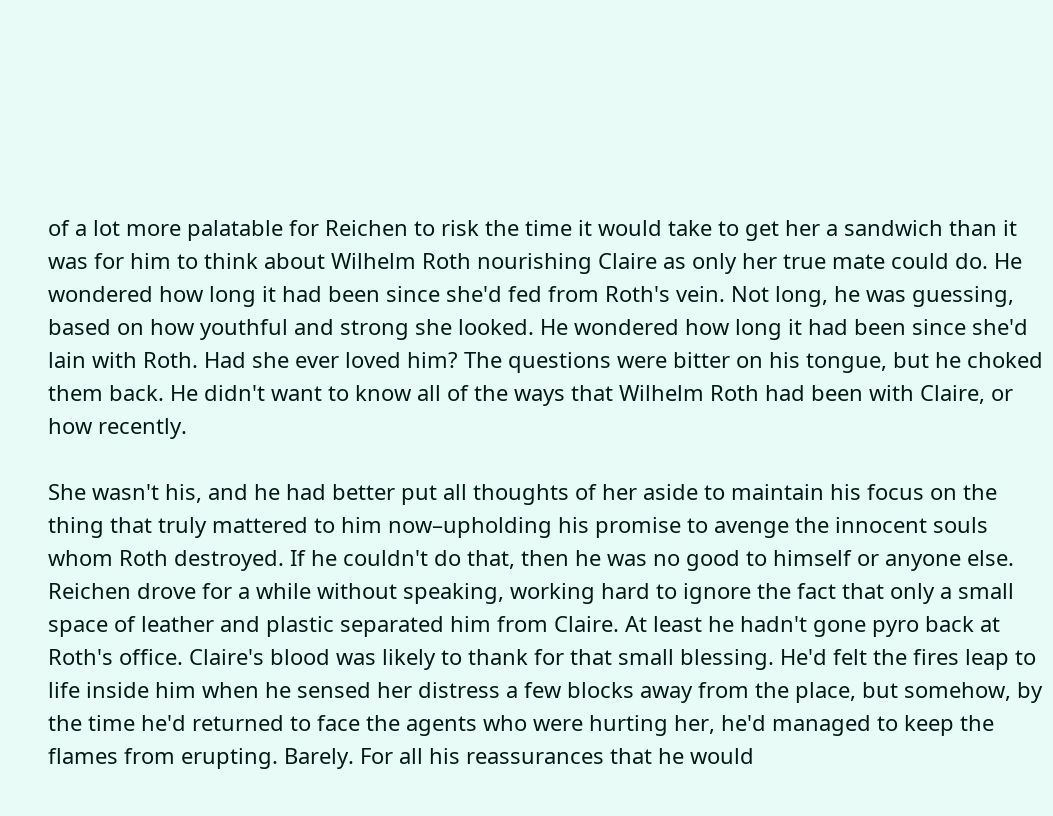of a lot more palatable for Reichen to risk the time it would take to get her a sandwich than it was for him to think about Wilhelm Roth nourishing Claire as only her true mate could do. He wondered how long it had been since she'd fed from Roth's vein. Not long, he was guessing, based on how youthful and strong she looked. He wondered how long it had been since she'd lain with Roth. Had she ever loved him? The questions were bitter on his tongue, but he choked them back. He didn't want to know all of the ways that Wilhelm Roth had been with Claire, or how recently.

She wasn't his, and he had better put all thoughts of her aside to maintain his focus on the thing that truly mattered to him now–upholding his promise to avenge the innocent souls whom Roth destroyed. If he couldn't do that, then he was no good to himself or anyone else. Reichen drove for a while without speaking, working hard to ignore the fact that only a small space of leather and plastic separated him from Claire. At least he hadn't gone pyro back at Roth's office. Claire's blood was likely to thank for that small blessing. He'd felt the fires leap to life inside him when he sensed her distress a few blocks away from the place, but somehow, by the time he'd returned to face the agents who were hurting her, he'd managed to keep the flames from erupting. Barely. For all his reassurances that he would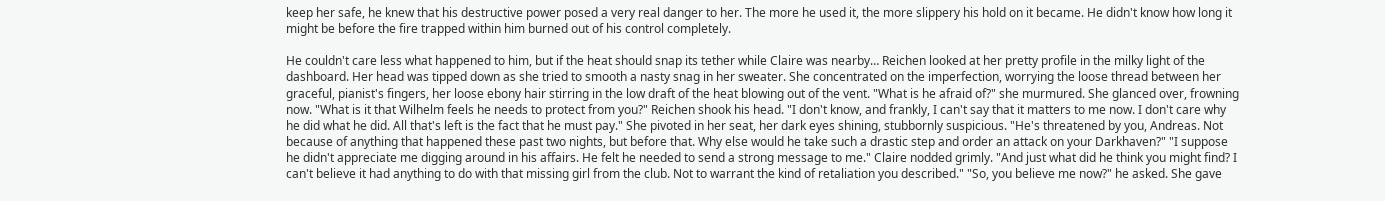keep her safe, he knew that his destructive power posed a very real danger to her. The more he used it, the more slippery his hold on it became. He didn't know how long it might be before the fire trapped within him burned out of his control completely.

He couldn't care less what happened to him, but if the heat should snap its tether while Claire was nearby… Reichen looked at her pretty profile in the milky light of the dashboard. Her head was tipped down as she tried to smooth a nasty snag in her sweater. She concentrated on the imperfection, worrying the loose thread between her graceful, pianist's fingers, her loose ebony hair stirring in the low draft of the heat blowing out of the vent. "What is he afraid of?" she murmured. She glanced over, frowning now. "What is it that Wilhelm feels he needs to protect from you?" Reichen shook his head. "I don't know, and frankly, I can't say that it matters to me now. I don't care why he did what he did. All that's left is the fact that he must pay." She pivoted in her seat, her dark eyes shining, stubbornly suspicious. "He's threatened by you, Andreas. Not because of anything that happened these past two nights, but before that. Why else would he take such a drastic step and order an attack on your Darkhaven?" "I suppose he didn't appreciate me digging around in his affairs. He felt he needed to send a strong message to me." Claire nodded grimly. "And just what did he think you might find? I can't believe it had anything to do with that missing girl from the club. Not to warrant the kind of retaliation you described." "So, you believe me now?" he asked. She gave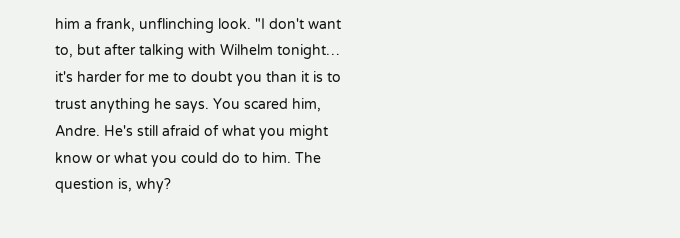him a frank, unflinching look. "I don't want to, but after talking with Wilhelm tonight… it's harder for me to doubt you than it is to trust anything he says. You scared him, Andre. He's still afraid of what you might know or what you could do to him. The question is, why?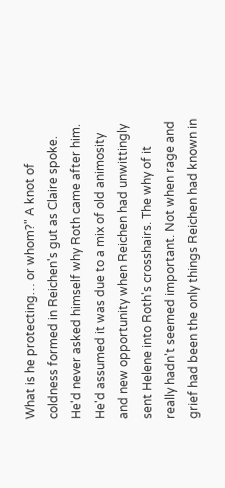What is he protecting… or whom?" A knot of coldness formed in Reichen's gut as Claire spoke. He'd never asked himself why Roth came after him. He'd assumed it was due to a mix of old animosity and new opportunity when Reichen had unwittingly sent Helene into Roth's crosshairs. The why of it really hadn't seemed important. Not when rage and grief had been the only things Reichen had known in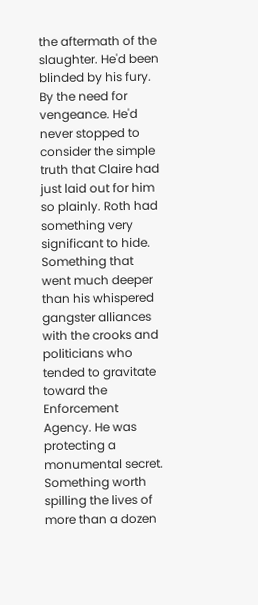the aftermath of the slaughter. He'd been blinded by his fury. By the need for vengeance. He'd never stopped to consider the simple truth that Claire had just laid out for him so plainly. Roth had something very significant to hide. Something that went much deeper than his whispered gangster alliances with the crooks and politicians who tended to gravitate toward the Enforcement Agency. He was protecting a monumental secret. Something worth spilling the lives of more than a dozen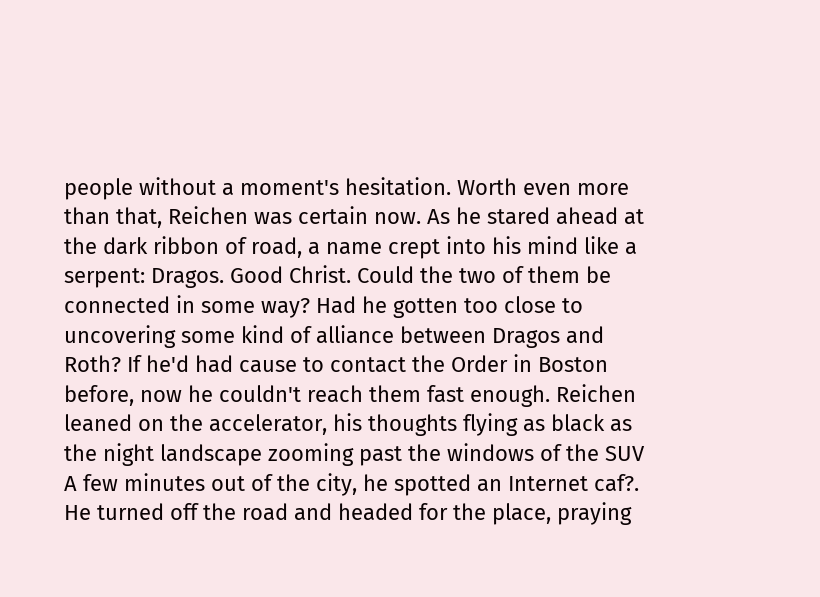people without a moment's hesitation. Worth even more than that, Reichen was certain now. As he stared ahead at the dark ribbon of road, a name crept into his mind like a serpent: Dragos. Good Christ. Could the two of them be connected in some way? Had he gotten too close to uncovering some kind of alliance between Dragos and Roth? If he'd had cause to contact the Order in Boston before, now he couldn't reach them fast enough. Reichen leaned on the accelerator, his thoughts flying as black as the night landscape zooming past the windows of the SUV A few minutes out of the city, he spotted an Internet caf?. He turned off the road and headed for the place, praying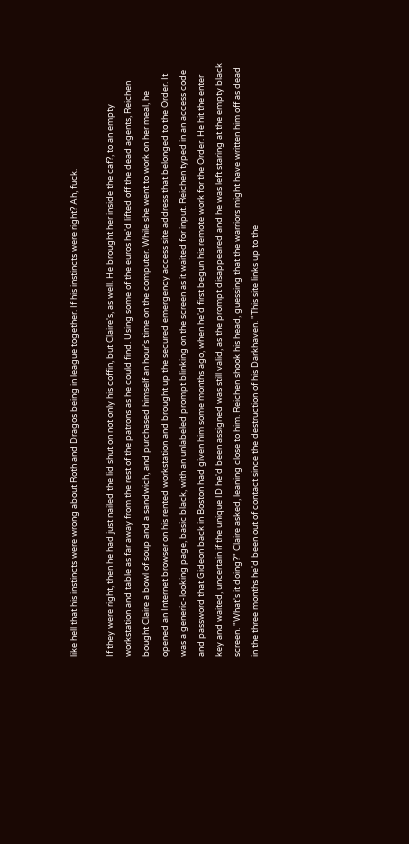like hell that his instincts were wrong about Roth and Dragos being in league together. If his instincts were right? Ah, fuck.

If they were right, then he had just nailed the lid shut on not only his coffin, but Claire's, as well. He brought her inside the caf?, to an empty workstation and table as far away from the rest of the patrons as he could find. Using some of the euros he'd lifted off the dead agents, Reichen bought Claire a bowl of soup and a sandwich, and purchased himself an hour's time on the computer. While she went to work on her meal, he opened an Internet browser on his rented workstation and brought up the secured emergency access site address that belonged to the Order. It was a generic-looking page, basic black, with an unlabeled prompt blinking on the screen as it waited for input. Reichen typed in an access code and password that Gideon back in Boston had given him some months ago, when he'd first begun his remote work for the Order. He hit the enter key and waited, uncertain if the unique ID he'd been assigned was still valid, as the prompt disappeared and he was left staring at the empty black screen. "What's it doing?" Claire asked, leaning close to him. Reichen shook his head, guessing that the warriors might have written him off as dead in the three months he'd been out of contact since the destruction of his Darkhaven. "This site links up to the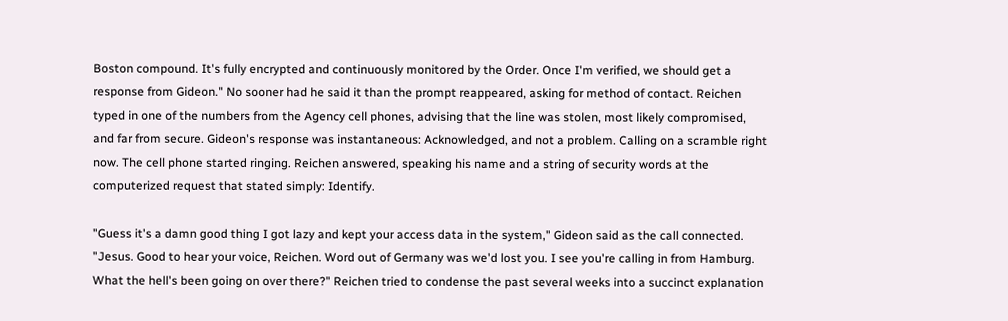Boston compound. It's fully encrypted and continuously monitored by the Order. Once I'm verified, we should get a response from Gideon." No sooner had he said it than the prompt reappeared, asking for method of contact. Reichen typed in one of the numbers from the Agency cell phones, advising that the line was stolen, most likely compromised, and far from secure. Gideon's response was instantaneous: Acknowledged, and not a problem. Calling on a scramble right now. The cell phone started ringing. Reichen answered, speaking his name and a string of security words at the computerized request that stated simply: Identify.

"Guess it's a damn good thing I got lazy and kept your access data in the system," Gideon said as the call connected. "Jesus. Good to hear your voice, Reichen. Word out of Germany was we'd lost you. I see you're calling in from Hamburg. What the hell's been going on over there?" Reichen tried to condense the past several weeks into a succinct explanation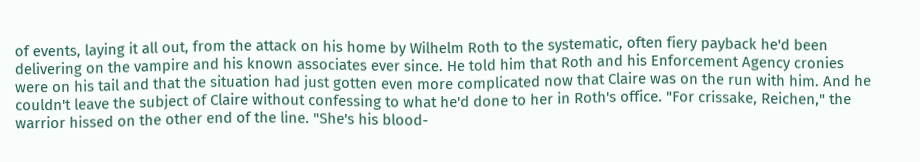of events, laying it all out, from the attack on his home by Wilhelm Roth to the systematic, often fiery payback he'd been delivering on the vampire and his known associates ever since. He told him that Roth and his Enforcement Agency cronies were on his tail and that the situation had just gotten even more complicated now that Claire was on the run with him. And he couldn't leave the subject of Claire without confessing to what he'd done to her in Roth's office. "For crissake, Reichen," the warrior hissed on the other end of the line. "She's his blood-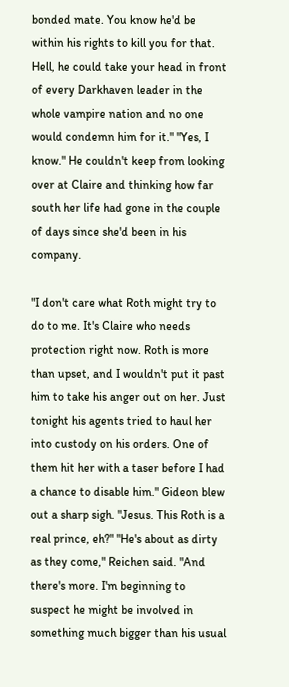bonded mate. You know he'd be within his rights to kill you for that. Hell, he could take your head in front of every Darkhaven leader in the whole vampire nation and no one would condemn him for it." "Yes, I know." He couldn't keep from looking over at Claire and thinking how far south her life had gone in the couple of days since she'd been in his company.

"I don't care what Roth might try to do to me. It's Claire who needs protection right now. Roth is more than upset, and I wouldn't put it past him to take his anger out on her. Just tonight his agents tried to haul her into custody on his orders. One of them hit her with a taser before I had a chance to disable him." Gideon blew out a sharp sigh. "Jesus. This Roth is a real prince, eh?" "He's about as dirty as they come," Reichen said. "And there's more. I'm beginning to suspect he might be involved in something much bigger than his usual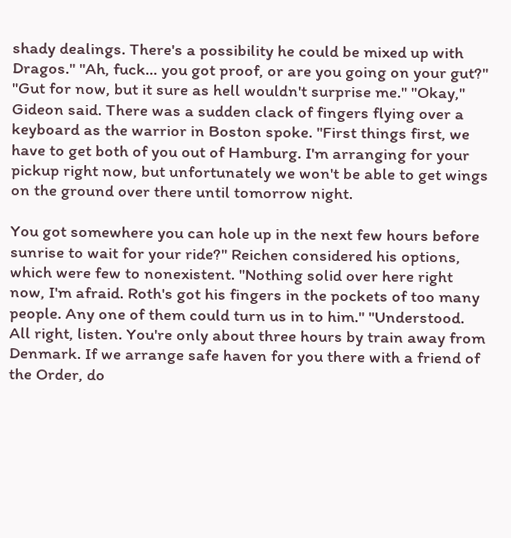shady dealings. There's a possibility he could be mixed up with Dragos." "Ah, fuck… you got proof, or are you going on your gut?" "Gut for now, but it sure as hell wouldn't surprise me." "Okay," Gideon said. There was a sudden clack of fingers flying over a keyboard as the warrior in Boston spoke. "First things first, we have to get both of you out of Hamburg. I'm arranging for your pickup right now, but unfortunately we won't be able to get wings on the ground over there until tomorrow night.

You got somewhere you can hole up in the next few hours before sunrise to wait for your ride?" Reichen considered his options, which were few to nonexistent. "Nothing solid over here right now, I'm afraid. Roth's got his fingers in the pockets of too many people. Any one of them could turn us in to him." "Understood. All right, listen. You're only about three hours by train away from Denmark. If we arrange safe haven for you there with a friend of the Order, do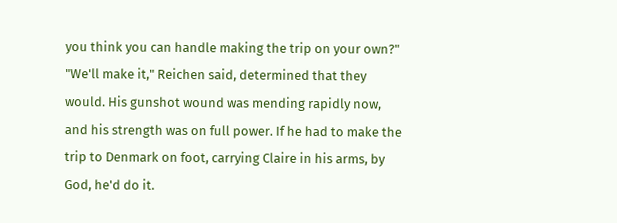you think you can handle making the trip on your own?" "We'll make it," Reichen said, determined that they would. His gunshot wound was mending rapidly now, and his strength was on full power. If he had to make the trip to Denmark on foot, carrying Claire in his arms, by God, he'd do it.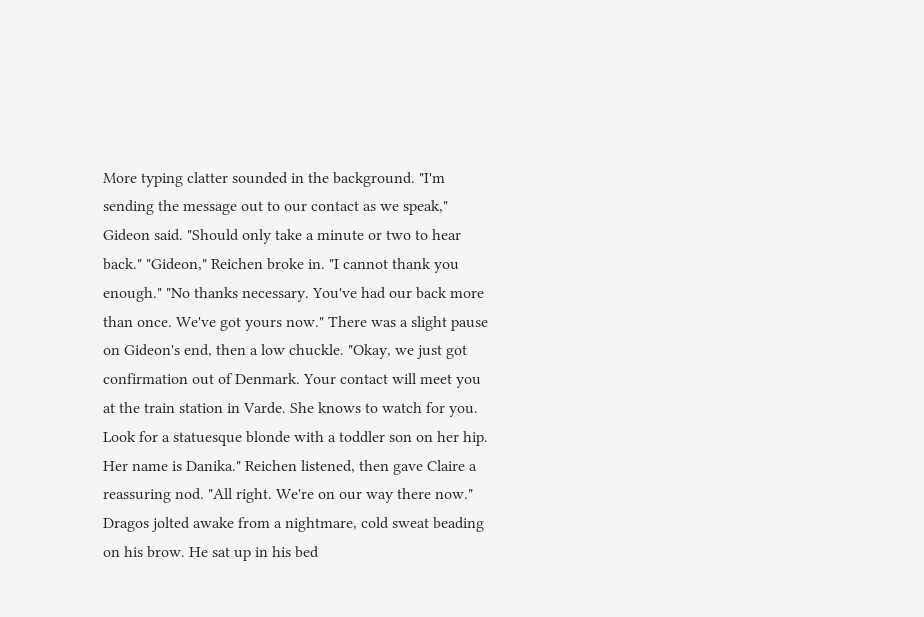More typing clatter sounded in the background. "I'm sending the message out to our contact as we speak," Gideon said. "Should only take a minute or two to hear back." "Gideon," Reichen broke in. "I cannot thank you enough." "No thanks necessary. You've had our back more than once. We've got yours now." There was a slight pause on Gideon's end, then a low chuckle. "Okay, we just got confirmation out of Denmark. Your contact will meet you at the train station in Varde. She knows to watch for you. Look for a statuesque blonde with a toddler son on her hip. Her name is Danika." Reichen listened, then gave Claire a reassuring nod. "All right. We're on our way there now." Dragos jolted awake from a nightmare, cold sweat beading on his brow. He sat up in his bed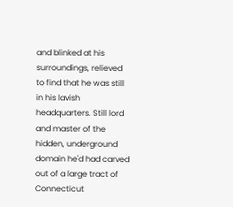and blinked at his surroundings, relieved to find that he was still in his lavish headquarters. Still lord and master of the hidden, underground domain he'd had carved out of a large tract of Connecticut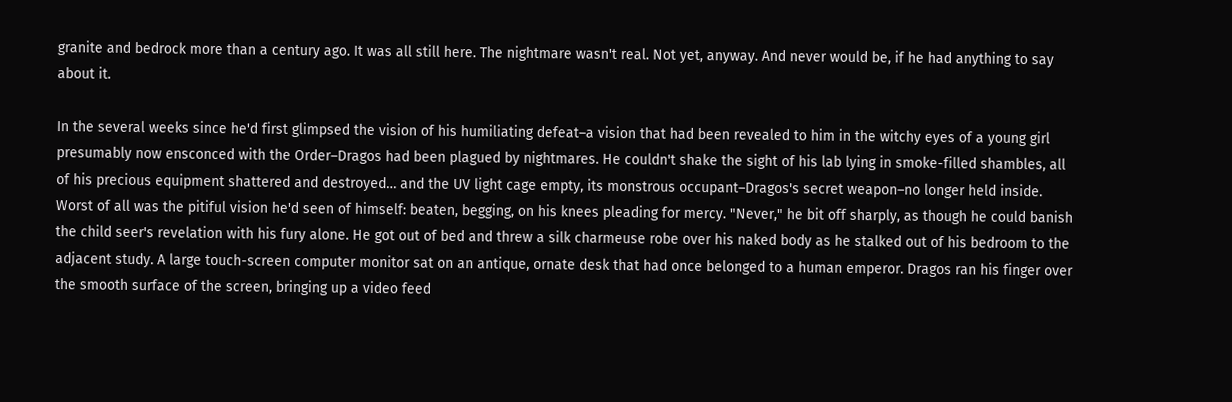granite and bedrock more than a century ago. It was all still here. The nightmare wasn't real. Not yet, anyway. And never would be, if he had anything to say about it.

In the several weeks since he'd first glimpsed the vision of his humiliating defeat–a vision that had been revealed to him in the witchy eyes of a young girl presumably now ensconced with the Order–Dragos had been plagued by nightmares. He couldn't shake the sight of his lab lying in smoke-filled shambles, all of his precious equipment shattered and destroyed… and the UV light cage empty, its monstrous occupant–Dragos's secret weapon–no longer held inside. Worst of all was the pitiful vision he'd seen of himself: beaten, begging, on his knees pleading for mercy. "Never," he bit off sharply, as though he could banish the child seer's revelation with his fury alone. He got out of bed and threw a silk charmeuse robe over his naked body as he stalked out of his bedroom to the adjacent study. A large touch-screen computer monitor sat on an antique, ornate desk that had once belonged to a human emperor. Dragos ran his finger over the smooth surface of the screen, bringing up a video feed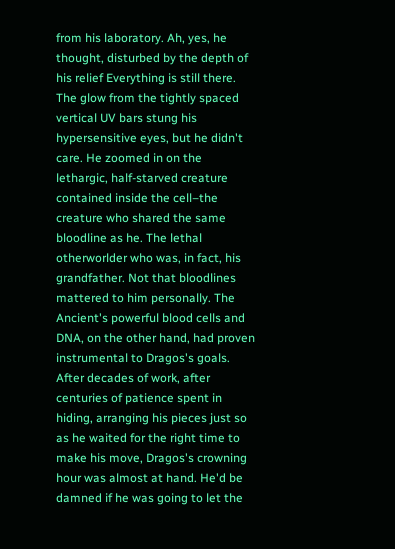from his laboratory. Ah, yes, he thought, disturbed by the depth of his relief Everything is still there. The glow from the tightly spaced vertical UV bars stung his hypersensitive eyes, but he didn't care. He zoomed in on the lethargic, half-starved creature contained inside the cell–the creature who shared the same bloodline as he. The lethal otherworlder who was, in fact, his grandfather. Not that bloodlines mattered to him personally. The Ancient's powerful blood cells and DNA, on the other hand, had proven instrumental to Dragos's goals. After decades of work, after centuries of patience spent in hiding, arranging his pieces just so as he waited for the right time to make his move, Dragos's crowning hour was almost at hand. He'd be damned if he was going to let the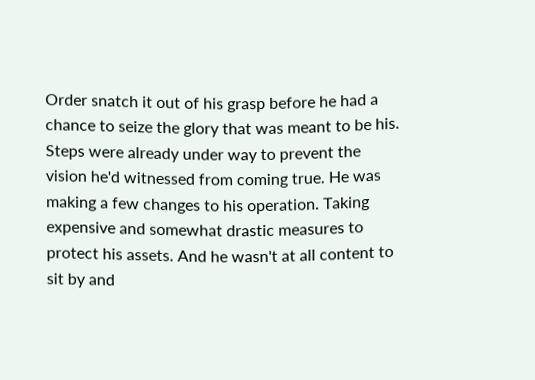Order snatch it out of his grasp before he had a chance to seize the glory that was meant to be his. Steps were already under way to prevent the vision he'd witnessed from coming true. He was making a few changes to his operation. Taking expensive and somewhat drastic measures to protect his assets. And he wasn't at all content to sit by and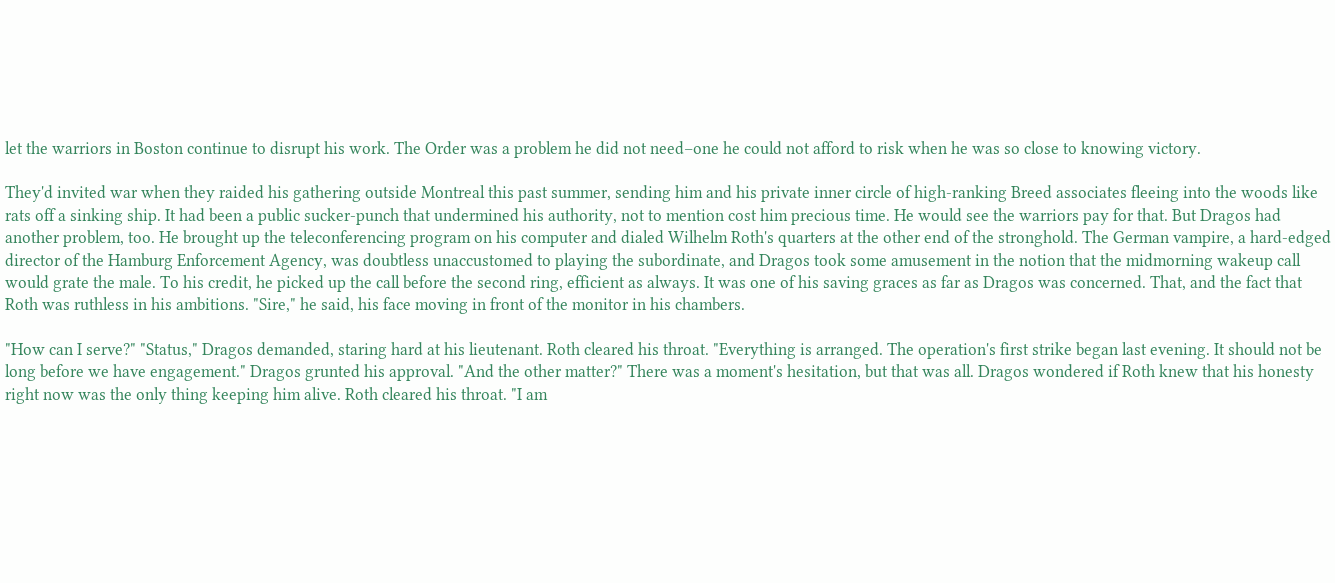let the warriors in Boston continue to disrupt his work. The Order was a problem he did not need–one he could not afford to risk when he was so close to knowing victory.

They'd invited war when they raided his gathering outside Montreal this past summer, sending him and his private inner circle of high-ranking Breed associates fleeing into the woods like rats off a sinking ship. It had been a public sucker-punch that undermined his authority, not to mention cost him precious time. He would see the warriors pay for that. But Dragos had another problem, too. He brought up the teleconferencing program on his computer and dialed Wilhelm Roth's quarters at the other end of the stronghold. The German vampire, a hard-edged director of the Hamburg Enforcement Agency, was doubtless unaccustomed to playing the subordinate, and Dragos took some amusement in the notion that the midmorning wakeup call would grate the male. To his credit, he picked up the call before the second ring, efficient as always. It was one of his saving graces as far as Dragos was concerned. That, and the fact that Roth was ruthless in his ambitions. "Sire," he said, his face moving in front of the monitor in his chambers.

"How can I serve?" "Status," Dragos demanded, staring hard at his lieutenant. Roth cleared his throat. "Everything is arranged. The operation's first strike began last evening. It should not be long before we have engagement." Dragos grunted his approval. "And the other matter?" There was a moment's hesitation, but that was all. Dragos wondered if Roth knew that his honesty right now was the only thing keeping him alive. Roth cleared his throat. "I am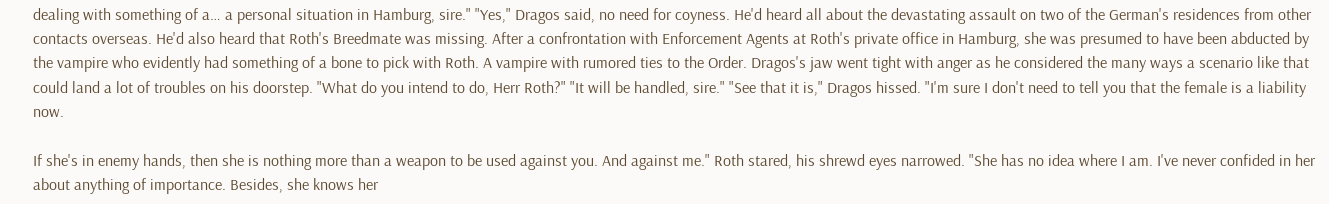dealing with something of a… a personal situation in Hamburg, sire." "Yes," Dragos said, no need for coyness. He'd heard all about the devastating assault on two of the German's residences from other contacts overseas. He'd also heard that Roth's Breedmate was missing. After a confrontation with Enforcement Agents at Roth's private office in Hamburg, she was presumed to have been abducted by the vampire who evidently had something of a bone to pick with Roth. A vampire with rumored ties to the Order. Dragos's jaw went tight with anger as he considered the many ways a scenario like that could land a lot of troubles on his doorstep. "What do you intend to do, Herr Roth?" "It will be handled, sire." "See that it is," Dragos hissed. "I'm sure I don't need to tell you that the female is a liability now.

If she's in enemy hands, then she is nothing more than a weapon to be used against you. And against me." Roth stared, his shrewd eyes narrowed. "She has no idea where I am. I've never confided in her about anything of importance. Besides, she knows her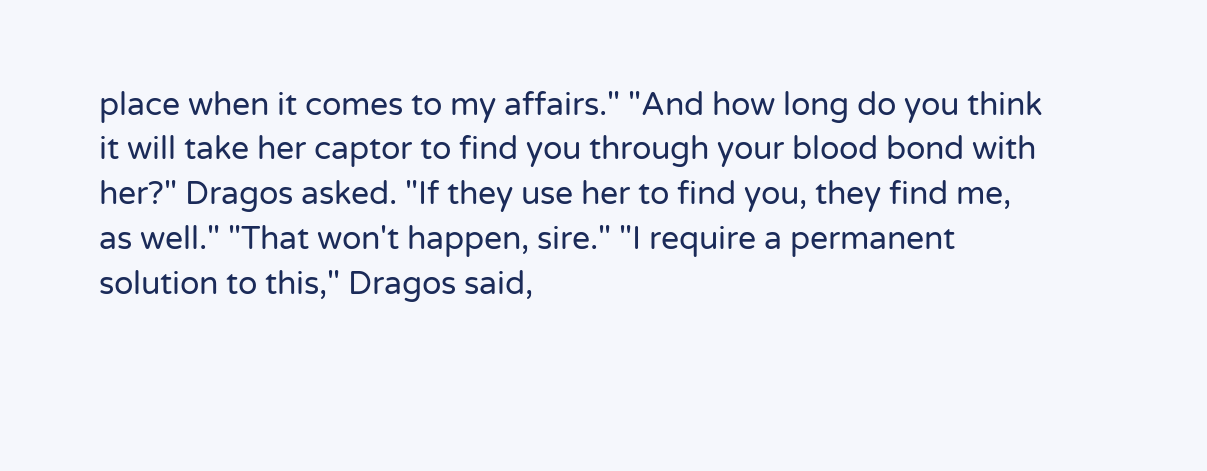place when it comes to my affairs." "And how long do you think it will take her captor to find you through your blood bond with her?" Dragos asked. "If they use her to find you, they find me, as well." "That won't happen, sire." "I require a permanent solution to this," Dragos said,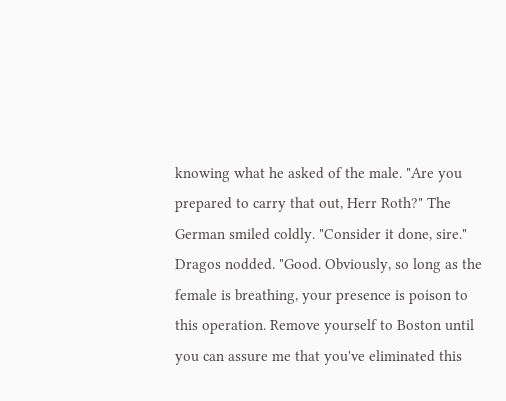knowing what he asked of the male. "Are you prepared to carry that out, Herr Roth?" The German smiled coldly. "Consider it done, sire." Dragos nodded. "Good. Obviously, so long as the female is breathing, your presence is poison to this operation. Remove yourself to Boston until you can assure me that you've eliminated this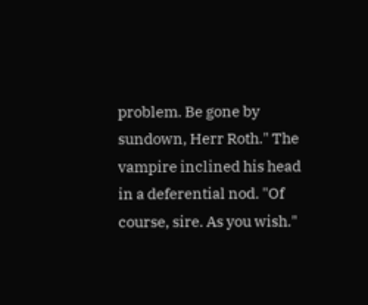problem. Be gone by sundown, Herr Roth." The vampire inclined his head in a deferential nod. "Of course, sire. As you wish."